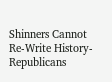Shinners Cannot Re-Write History-Republicans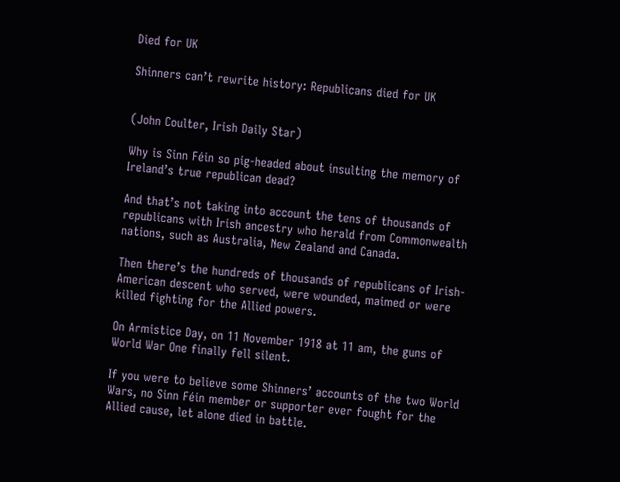Died for UK

Shinners can’t rewrite history: Republicans died for UK


(John Coulter, Irish Daily Star)

Why is Sinn Féin so pig-headed about insulting the memory of Ireland’s true republican dead?

And that’s not taking into account the tens of thousands of republicans with Irish ancestry who herald from Commonwealth nations, such as Australia, New Zealand and Canada.

Then there’s the hundreds of thousands of republicans of Irish-American descent who served, were wounded, maimed or were killed fighting for the Allied powers.

On Armistice Day, on 11 November 1918 at 11 am, the guns of World War One finally fell silent.

If you were to believe some Shinners’ accounts of the two World Wars, no Sinn Féin member or supporter ever fought for the Allied cause, let alone died in battle.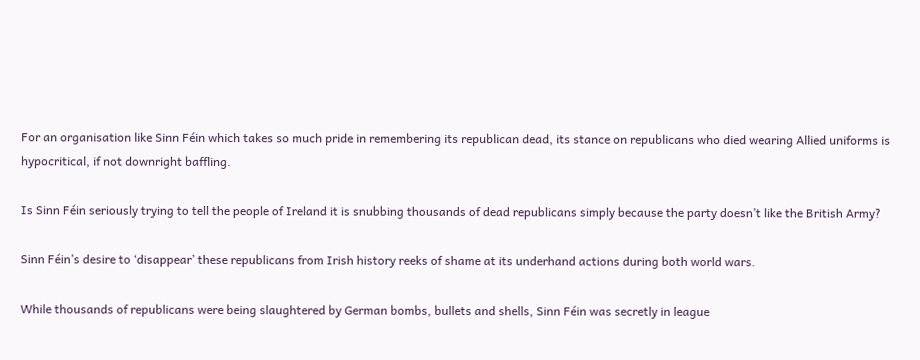For an organisation like Sinn Féin which takes so much pride in remembering its republican dead, its stance on republicans who died wearing Allied uniforms is hypocritical, if not downright baffling.

Is Sinn Féin seriously trying to tell the people of Ireland it is snubbing thousands of dead republicans simply because the party doesn’t like the British Army?

Sinn Féin’s desire to ‘disappear’ these republicans from Irish history reeks of shame at its underhand actions during both world wars.

While thousands of republicans were being slaughtered by German bombs, bullets and shells, Sinn Féin was secretly in league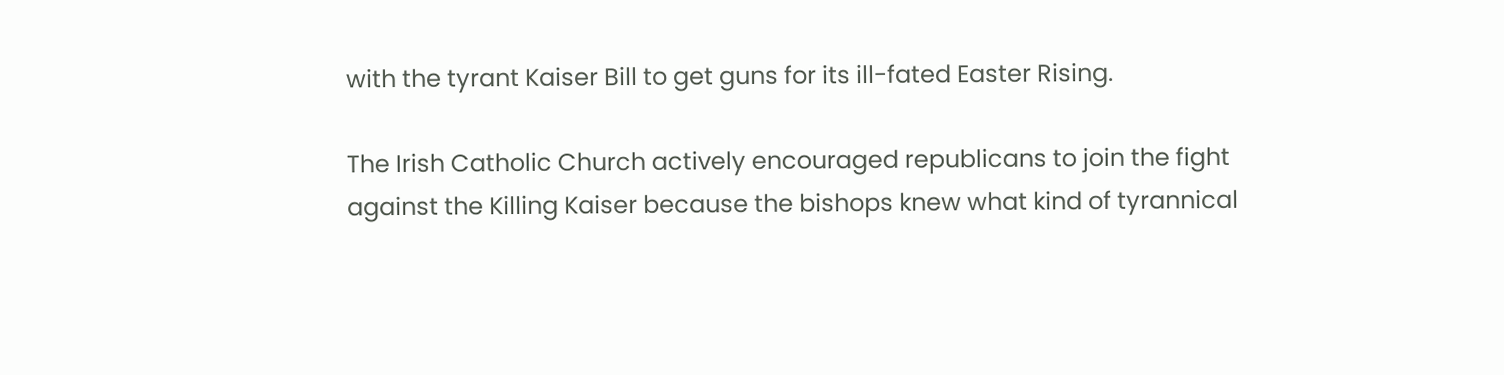with the tyrant Kaiser Bill to get guns for its ill-fated Easter Rising.

The Irish Catholic Church actively encouraged republicans to join the fight against the Killing Kaiser because the bishops knew what kind of tyrannical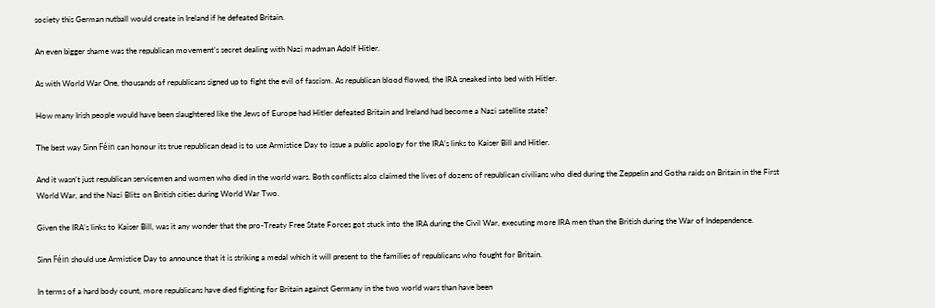society this German nutball would create in Ireland if he defeated Britain.

An even bigger shame was the republican movement’s secret dealing with Nazi madman Adolf Hitler.

As with World War One, thousands of republicans signed up to fight the evil of fascism. As republican blood flowed, the IRA sneaked into bed with Hitler.

How many Irish people would have been slaughtered like the Jews of Europe had Hitler defeated Britain and Ireland had become a Nazi satellite state?

The best way Sinn Féin can honour its true republican dead is to use Armistice Day to issue a public apology for the IRA’s links to Kaiser Bill and Hitler.

And it wasn’t just republican servicemen and women who died in the world wars. Both conflicts also claimed the lives of dozens of republican civilians who died during the Zeppelin and Gotha raids on Britain in the First World War, and the Nazi Blitz on British cities during World War Two.

Given the IRA’s links to Kaiser Bill, was it any wonder that the pro-Treaty Free State Forces got stuck into the IRA during the Civil War, executing more IRA men than the British during the War of Independence.

Sinn Féin should use Armistice Day to announce that it is striking a medal which it will present to the families of republicans who fought for Britain.

In terms of a hard body count, more republicans have died fighting for Britain against Germany in the two world wars than have been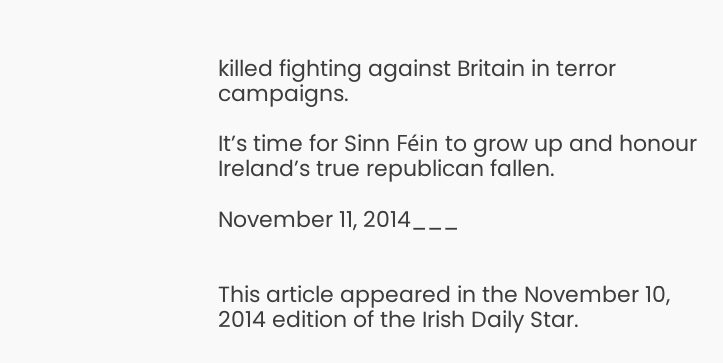killed fighting against Britain in terror campaigns.

It’s time for Sinn Féin to grow up and honour Ireland’s true republican fallen.

November 11, 2014___


This article appeared in the November 10, 2014 edition of the Irish Daily Star.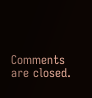Comments are closed.